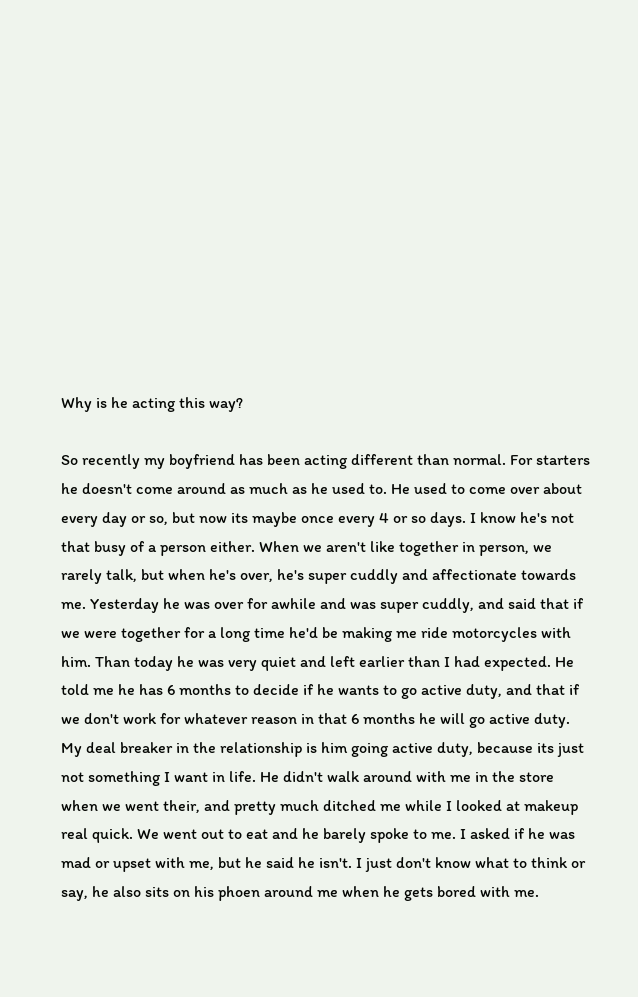Why is he acting this way?

So recently my boyfriend has been acting different than normal. For starters he doesn't come around as much as he used to. He used to come over about every day or so, but now its maybe once every 4 or so days. I know he's not that busy of a person either. When we aren't like together in person, we rarely talk, but when he's over, he's super cuddly and affectionate towards me. Yesterday he was over for awhile and was super cuddly, and said that if we were together for a long time he'd be making me ride motorcycles with him. Than today he was very quiet and left earlier than I had expected. He told me he has 6 months to decide if he wants to go active duty, and that if we don't work for whatever reason in that 6 months he will go active duty. My deal breaker in the relationship is him going active duty, because its just not something I want in life. He didn't walk around with me in the store when we went their, and pretty much ditched me while I looked at makeup real quick. We went out to eat and he barely spoke to me. I asked if he was mad or upset with me, but he said he isn't. I just don't know what to think or say, he also sits on his phoen around me when he gets bored with me.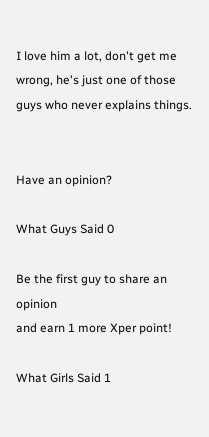I love him a lot, don't get me wrong, he's just one of those guys who never explains things.


Have an opinion?

What Guys Said 0

Be the first guy to share an opinion
and earn 1 more Xper point!

What Girls Said 1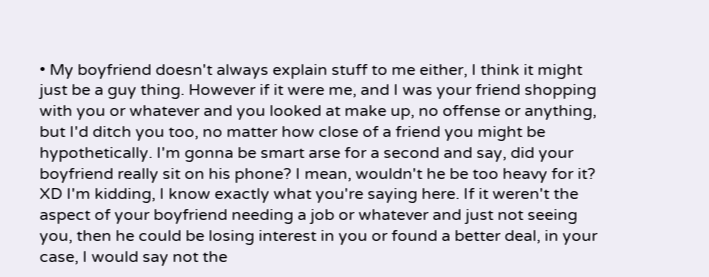• My boyfriend doesn't always explain stuff to me either, I think it might just be a guy thing. However if it were me, and I was your friend shopping with you or whatever and you looked at make up, no offense or anything, but I'd ditch you too, no matter how close of a friend you might be hypothetically. I'm gonna be smart arse for a second and say, did your boyfriend really sit on his phone? I mean, wouldn't he be too heavy for it? XD I'm kidding, I know exactly what you're saying here. If it weren't the aspect of your boyfriend needing a job or whatever and just not seeing you, then he could be losing interest in you or found a better deal, in your case, I would say not the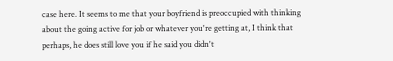case here. It seems to me that your boyfriend is preoccupied with thinking about the going active for job or whatever you're getting at, I think that perhaps, he does still love you if he said you didn't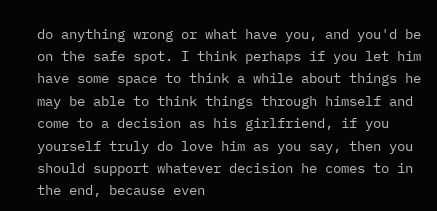do anything wrong or what have you, and you'd be on the safe spot. I think perhaps if you let him have some space to think a while about things he may be able to think things through himself and come to a decision as his girlfriend, if you yourself truly do love him as you say, then you should support whatever decision he comes to in the end, because even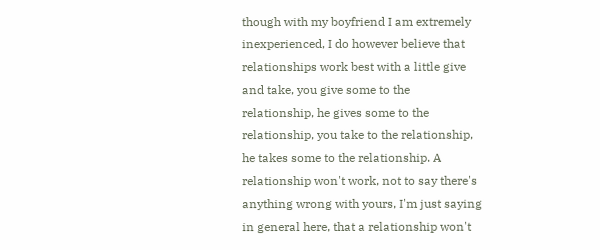though with my boyfriend I am extremely inexperienced, I do however believe that relationships work best with a little give and take, you give some to the relationship, he gives some to the relationship, you take to the relationship, he takes some to the relationship. A relationship won't work, not to say there's anything wrong with yours, I'm just saying in general here, that a relationship won't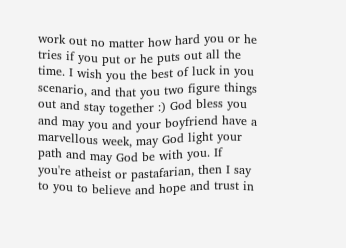work out no matter how hard you or he tries if you put or he puts out all the time. I wish you the best of luck in you scenario, and that you two figure things out and stay together :) God bless you and may you and your boyfriend have a marvellous week, may God light your path and may God be with you. If you're atheist or pastafarian, then I say to you to believe and hope and trust in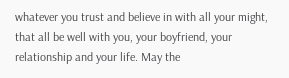whatever you trust and believe in with all your might, that all be well with you, your boyfriend, your relationship and your life. May the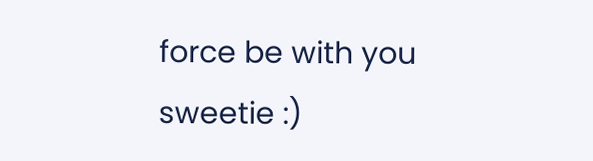force be with you sweetie :)